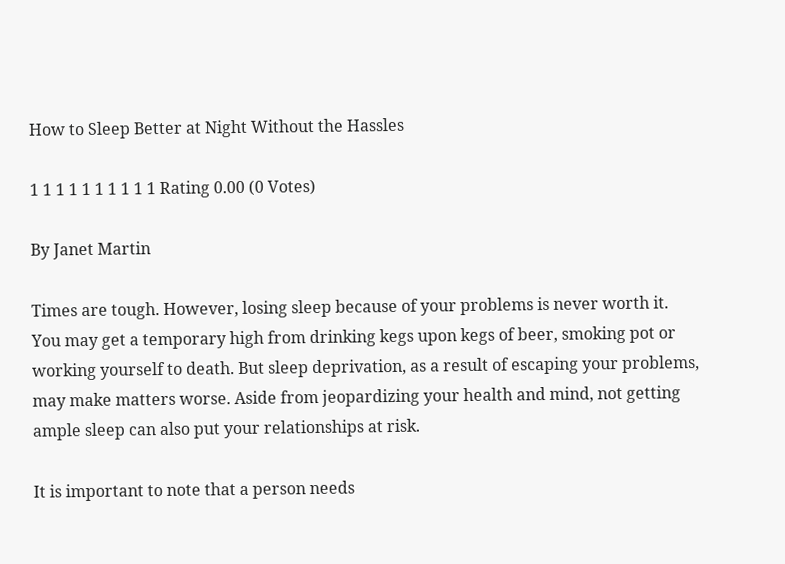How to Sleep Better at Night Without the Hassles

1 1 1 1 1 1 1 1 1 1 Rating 0.00 (0 Votes)

By Janet Martin

Times are tough. However, losing sleep because of your problems is never worth it. You may get a temporary high from drinking kegs upon kegs of beer, smoking pot or working yourself to death. But sleep deprivation, as a result of escaping your problems, may make matters worse. Aside from jeopardizing your health and mind, not getting ample sleep can also put your relationships at risk.

It is important to note that a person needs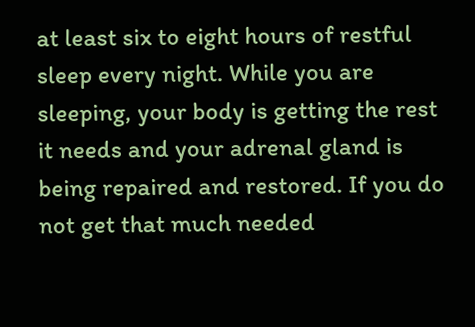at least six to eight hours of restful sleep every night. While you are sleeping, your body is getting the rest it needs and your adrenal gland is being repaired and restored. If you do not get that much needed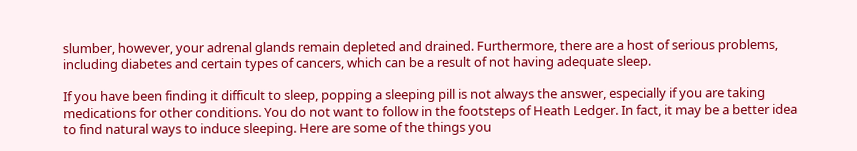slumber, however, your adrenal glands remain depleted and drained. Furthermore, there are a host of serious problems, including diabetes and certain types of cancers, which can be a result of not having adequate sleep.

If you have been finding it difficult to sleep, popping a sleeping pill is not always the answer, especially if you are taking medications for other conditions. You do not want to follow in the footsteps of Heath Ledger. In fact, it may be a better idea to find natural ways to induce sleeping. Here are some of the things you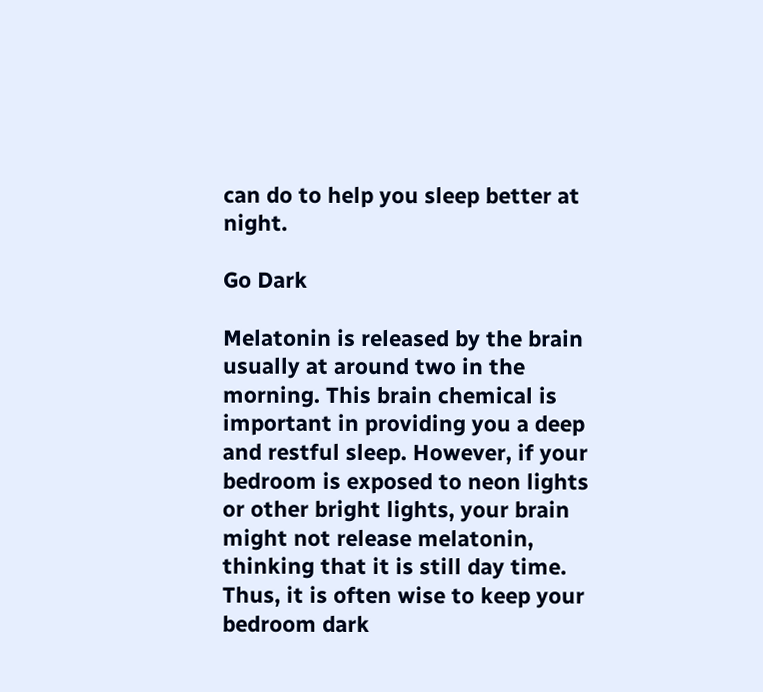can do to help you sleep better at night.

Go Dark

Melatonin is released by the brain usually at around two in the morning. This brain chemical is important in providing you a deep and restful sleep. However, if your bedroom is exposed to neon lights or other bright lights, your brain might not release melatonin, thinking that it is still day time. Thus, it is often wise to keep your bedroom dark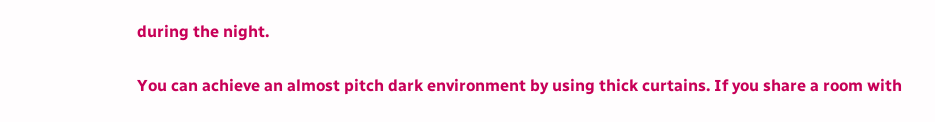during the night.

You can achieve an almost pitch dark environment by using thick curtains. If you share a room with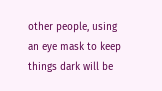other people, using an eye mask to keep things dark will be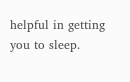helpful in getting you to sleep.